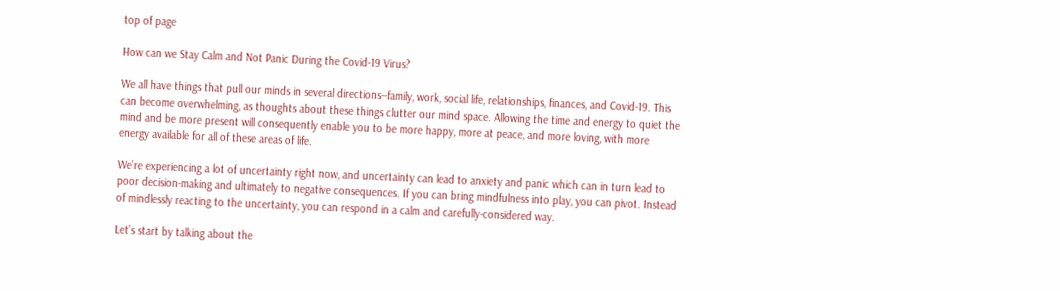top of page

How can we Stay Calm and Not Panic During the Covid-19 Virus?

We all have things that pull our minds in several directions--family, work, social life, relationships, finances, and Covid-19. This can become overwhelming, as thoughts about these things clutter our mind space. Allowing the time and energy to quiet the mind and be more present will consequently enable you to be more happy, more at peace, and more loving, with more energy available for all of these areas of life.

We’re experiencing a lot of uncertainty right now, and uncertainty can lead to anxiety and panic which can in turn lead to poor decision-making and ultimately to negative consequences. If you can bring mindfulness into play, you can pivot. Instead of mindlessly reacting to the uncertainty, you can respond in a calm and carefully-considered way.

Let’s start by talking about the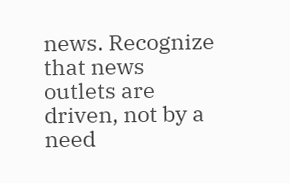news. Recognize that news outlets are driven, not by a need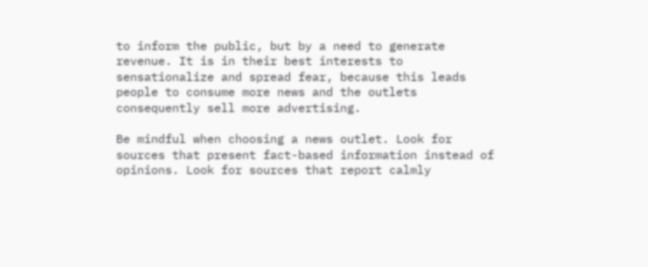to inform the public, but by a need to generate revenue. It is in their best interests to sensationalize and spread fear, because this leads people to consume more news and the outlets  consequently sell more advertising.

Be mindful when choosing a news outlet. Look for sources that present fact-based information instead of opinions. Look for sources that report calmly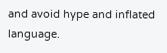and avoid hype and inflated language.